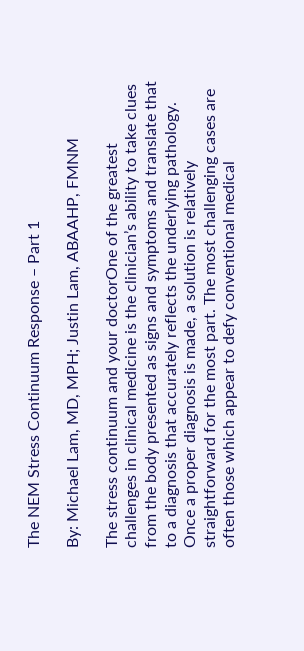The NEM Stress Continuum Response – Part 1

By: Michael Lam, MD, MPH; Justin Lam, ABAAHP, FMNM

The stress continuum and your doctorOne of the greatest challenges in clinical medicine is the clinician’s ability to take clues from the body presented as signs and symptoms and translate that to a diagnosis that accurately reflects the underlying pathology. Once a proper diagnosis is made, a solution is relatively straightforward for the most part. The most challenging cases are often those which appear to defy conventional medical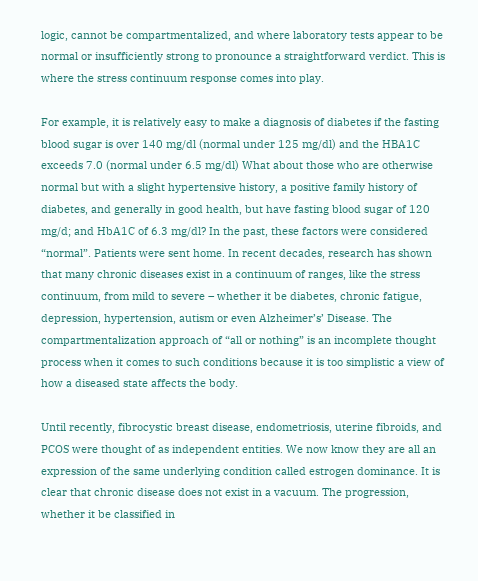logic, cannot be compartmentalized, and where laboratory tests appear to be normal or insufficiently strong to pronounce a straightforward verdict. This is where the stress continuum response comes into play.

For example, it is relatively easy to make a diagnosis of diabetes if the fasting blood sugar is over 140 mg/dl (normal under 125 mg/dl) and the HBA1C exceeds 7.0 (normal under 6.5 mg/dl) What about those who are otherwise normal but with a slight hypertensive history, a positive family history of diabetes, and generally in good health, but have fasting blood sugar of 120 mg/d; and HbA1C of 6.3 mg/dl? In the past, these factors were considered “normal”. Patients were sent home. In recent decades, research has shown that many chronic diseases exist in a continuum of ranges, like the stress continuum, from mild to severe – whether it be diabetes, chronic fatigue, depression, hypertension, autism or even Alzheimer’s’ Disease. The compartmentalization approach of “all or nothing” is an incomplete thought process when it comes to such conditions because it is too simplistic a view of how a diseased state affects the body.

Until recently, fibrocystic breast disease, endometriosis, uterine fibroids, and PCOS were thought of as independent entities. We now know they are all an expression of the same underlying condition called estrogen dominance. It is clear that chronic disease does not exist in a vacuum. The progression, whether it be classified in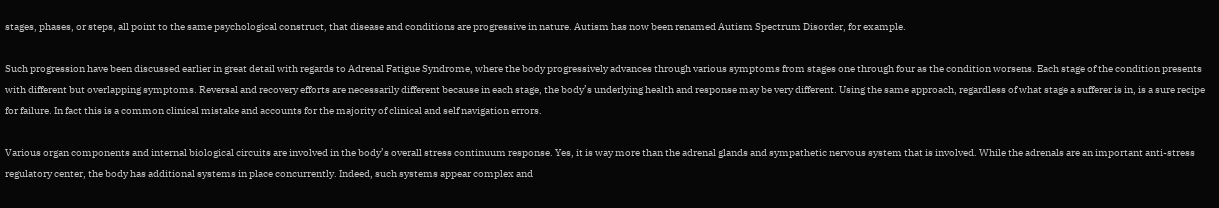stages, phases, or steps, all point to the same psychological construct, that disease and conditions are progressive in nature. Autism has now been renamed Autism Spectrum Disorder, for example.

Such progression have been discussed earlier in great detail with regards to Adrenal Fatigue Syndrome, where the body progressively advances through various symptoms from stages one through four as the condition worsens. Each stage of the condition presents with different but overlapping symptoms. Reversal and recovery efforts are necessarily different because in each stage, the body’s underlying health and response may be very different. Using the same approach, regardless of what stage a sufferer is in, is a sure recipe for failure. In fact this is a common clinical mistake and accounts for the majority of clinical and self navigation errors.

Various organ components and internal biological circuits are involved in the body’s overall stress continuum response. Yes, it is way more than the adrenal glands and sympathetic nervous system that is involved. While the adrenals are an important anti-stress regulatory center, the body has additional systems in place concurrently. Indeed, such systems appear complex and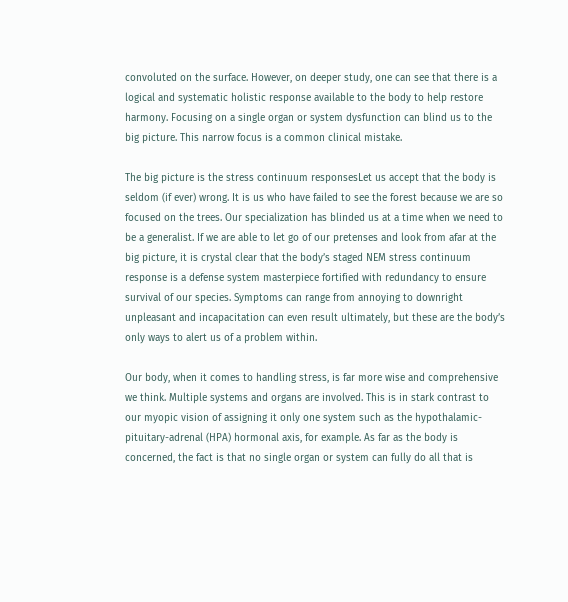convoluted on the surface. However, on deeper study, one can see that there is a logical and systematic holistic response available to the body to help restore harmony. Focusing on a single organ or system dysfunction can blind us to the big picture. This narrow focus is a common clinical mistake.

The big picture is the stress continuum responsesLet us accept that the body is seldom (if ever) wrong. It is us who have failed to see the forest because we are so focused on the trees. Our specialization has blinded us at a time when we need to be a generalist. If we are able to let go of our pretenses and look from afar at the big picture, it is crystal clear that the body’s staged NEM stress continuum response is a defense system masterpiece fortified with redundancy to ensure survival of our species. Symptoms can range from annoying to downright unpleasant and incapacitation can even result ultimately, but these are the body’s only ways to alert us of a problem within.

Our body, when it comes to handling stress, is far more wise and comprehensive we think. Multiple systems and organs are involved. This is in stark contrast to our myopic vision of assigning it only one system such as the hypothalamic-pituitary-adrenal (HPA) hormonal axis, for example. As far as the body is concerned, the fact is that no single organ or system can fully do all that is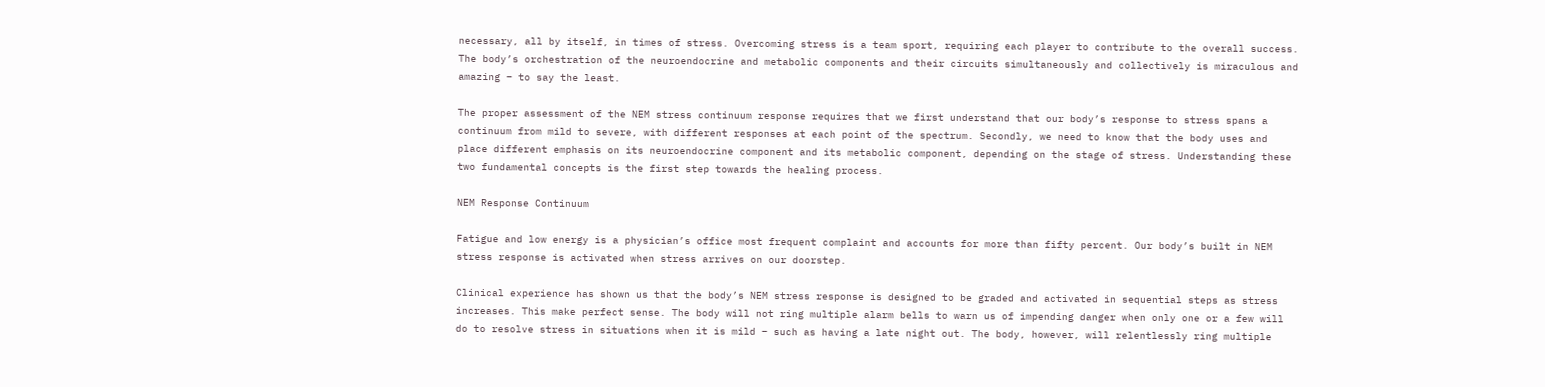necessary, all by itself, in times of stress. Overcoming stress is a team sport, requiring each player to contribute to the overall success. The body’s orchestration of the neuroendocrine and metabolic components and their circuits simultaneously and collectively is miraculous and amazing – to say the least.

The proper assessment of the NEM stress continuum response requires that we first understand that our body’s response to stress spans a continuum from mild to severe, with different responses at each point of the spectrum. Secondly, we need to know that the body uses and place different emphasis on its neuroendocrine component and its metabolic component, depending on the stage of stress. Understanding these two fundamental concepts is the first step towards the healing process.

NEM Response Continuum

Fatigue and low energy is a physician’s office most frequent complaint and accounts for more than fifty percent. Our body’s built in NEM stress response is activated when stress arrives on our doorstep.

Clinical experience has shown us that the body’s NEM stress response is designed to be graded and activated in sequential steps as stress increases. This make perfect sense. The body will not ring multiple alarm bells to warn us of impending danger when only one or a few will do to resolve stress in situations when it is mild – such as having a late night out. The body, however, will relentlessly ring multiple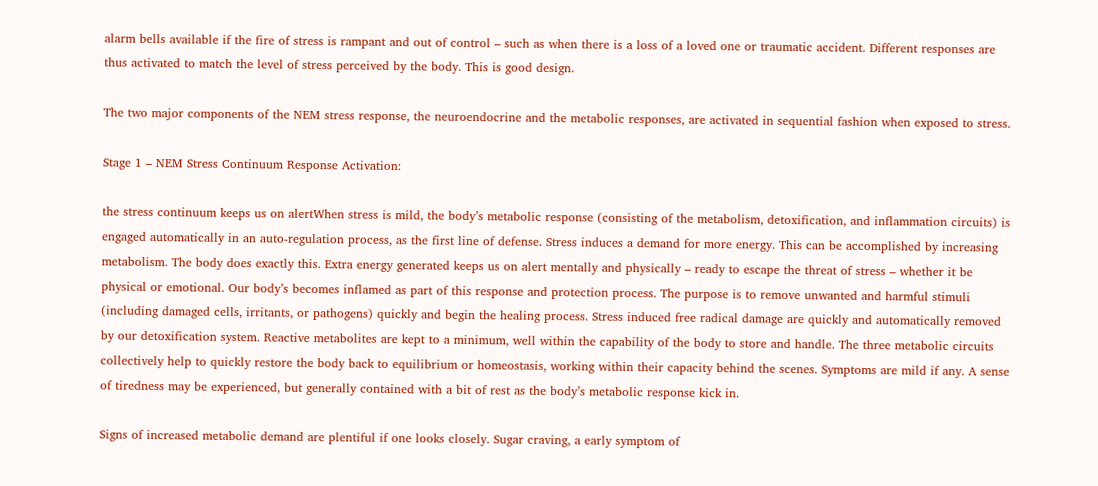alarm bells available if the fire of stress is rampant and out of control – such as when there is a loss of a loved one or traumatic accident. Different responses are thus activated to match the level of stress perceived by the body. This is good design.

The two major components of the NEM stress response, the neuroendocrine and the metabolic responses, are activated in sequential fashion when exposed to stress.

Stage 1 – NEM Stress Continuum Response Activation:

the stress continuum keeps us on alertWhen stress is mild, the body’s metabolic response (consisting of the metabolism, detoxification, and inflammation circuits) is engaged automatically in an auto-regulation process, as the first line of defense. Stress induces a demand for more energy. This can be accomplished by increasing metabolism. The body does exactly this. Extra energy generated keeps us on alert mentally and physically – ready to escape the threat of stress – whether it be physical or emotional. Our body’s becomes inflamed as part of this response and protection process. The purpose is to remove unwanted and harmful stimuli (including damaged cells, irritants, or pathogens) quickly and begin the healing process. Stress induced free radical damage are quickly and automatically removed by our detoxification system. Reactive metabolites are kept to a minimum, well within the capability of the body to store and handle. The three metabolic circuits collectively help to quickly restore the body back to equilibrium or homeostasis, working within their capacity behind the scenes. Symptoms are mild if any. A sense of tiredness may be experienced, but generally contained with a bit of rest as the body’s metabolic response kick in.

Signs of increased metabolic demand are plentiful if one looks closely. Sugar craving, a early symptom of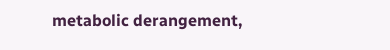metabolic derangement,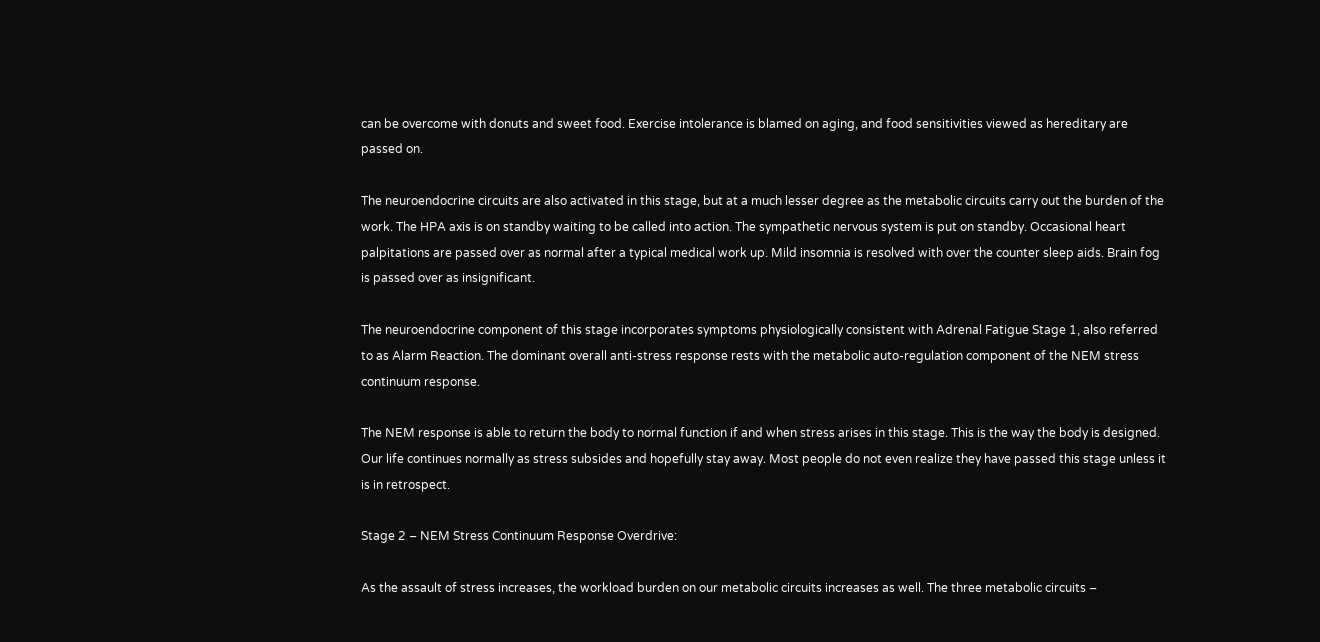can be overcome with donuts and sweet food. Exercise intolerance is blamed on aging, and food sensitivities viewed as hereditary are passed on.

The neuroendocrine circuits are also activated in this stage, but at a much lesser degree as the metabolic circuits carry out the burden of the work. The HPA axis is on standby waiting to be called into action. The sympathetic nervous system is put on standby. Occasional heart palpitations are passed over as normal after a typical medical work up. Mild insomnia is resolved with over the counter sleep aids. Brain fog is passed over as insignificant.

The neuroendocrine component of this stage incorporates symptoms physiologically consistent with Adrenal Fatigue Stage 1, also referred to as Alarm Reaction. The dominant overall anti-stress response rests with the metabolic auto-regulation component of the NEM stress continuum response.

The NEM response is able to return the body to normal function if and when stress arises in this stage. This is the way the body is designed. Our life continues normally as stress subsides and hopefully stay away. Most people do not even realize they have passed this stage unless it is in retrospect.

Stage 2 – NEM Stress Continuum Response Overdrive:

As the assault of stress increases, the workload burden on our metabolic circuits increases as well. The three metabolic circuits –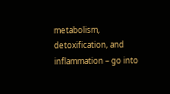metabolism, detoxification, and inflammation – go into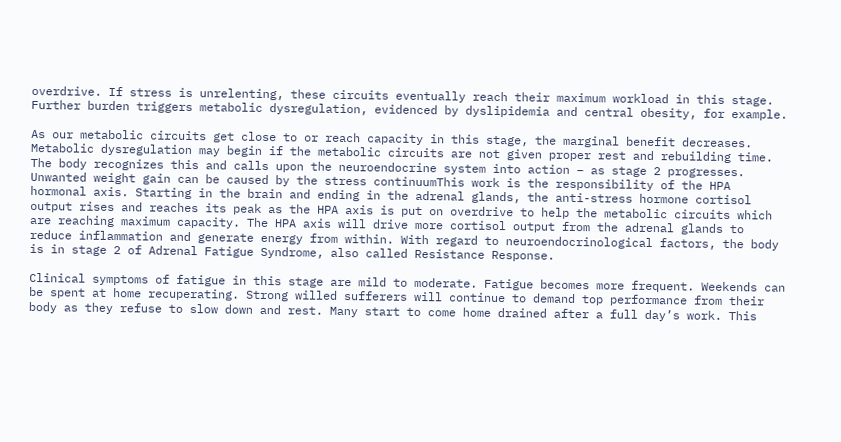overdrive. If stress is unrelenting, these circuits eventually reach their maximum workload in this stage. Further burden triggers metabolic dysregulation, evidenced by dyslipidemia and central obesity, for example.

As our metabolic circuits get close to or reach capacity in this stage, the marginal benefit decreases. Metabolic dysregulation may begin if the metabolic circuits are not given proper rest and rebuilding time. The body recognizes this and calls upon the neuroendocrine system into action – as stage 2 progresses. Unwanted weight gain can be caused by the stress continuumThis work is the responsibility of the HPA hormonal axis. Starting in the brain and ending in the adrenal glands, the anti-stress hormone cortisol output rises and reaches its peak as the HPA axis is put on overdrive to help the metabolic circuits which are reaching maximum capacity. The HPA axis will drive more cortisol output from the adrenal glands to reduce inflammation and generate energy from within. With regard to neuroendocrinological factors, the body is in stage 2 of Adrenal Fatigue Syndrome, also called Resistance Response.

Clinical symptoms of fatigue in this stage are mild to moderate. Fatigue becomes more frequent. Weekends can be spent at home recuperating. Strong willed sufferers will continue to demand top performance from their body as they refuse to slow down and rest. Many start to come home drained after a full day’s work. This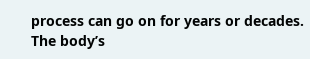process can go on for years or decades. The body’s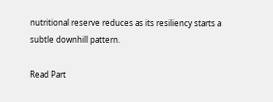nutritional reserve reduces as its resiliency starts a subtle downhill pattern.

Read Part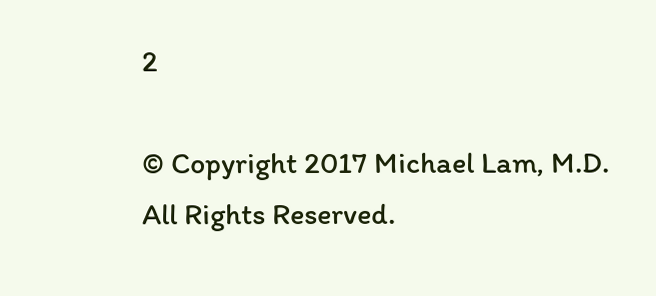2

© Copyright 2017 Michael Lam, M.D. All Rights Reserved.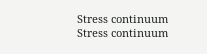Stress continuum
Stress continuum